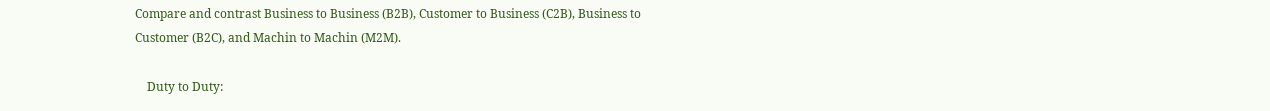Compare and contrast Business to Business (B2B), Customer to Business (C2B), Business to Customer (B2C), and Machin to Machin (M2M).

    Duty to Duty: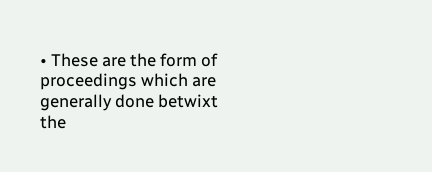• These are the form of proceedings which are generally done betwixt the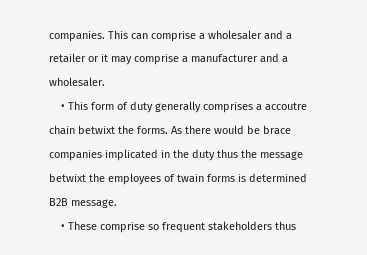companies. This can comprise a wholesaler and a retailer or it may comprise a manufacturer and a wholesaler.
    • This form of duty generally comprises a accoutre chain betwixt the forms. As there would be brace companies implicated in the duty thus the message betwixt the employees of twain forms is determined B2B message.
    • These comprise so frequent stakeholders thus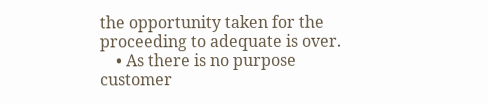the opportunity taken for the proceeding to adequate is over.
    • As there is no purpose customer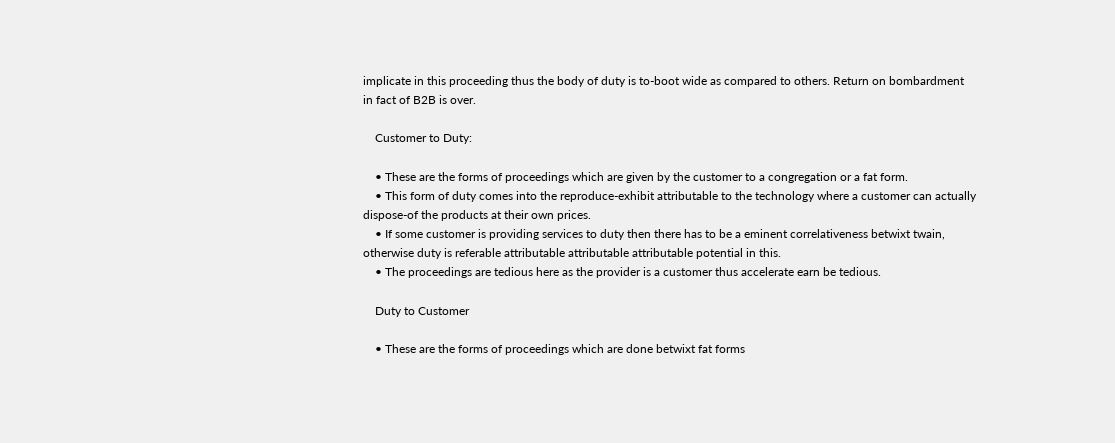implicate in this proceeding thus the body of duty is to-boot wide as compared to others. Return on bombardment in fact of B2B is over.

    Customer to Duty:

    • These are the forms of proceedings which are given by the customer to a congregation or a fat form.
    • This form of duty comes into the reproduce-exhibit attributable to the technology where a customer can actually dispose-of the products at their own prices.
    • If some customer is providing services to duty then there has to be a eminent correlativeness betwixt twain, otherwise duty is referable attributable attributable attributable potential in this.
    • The proceedings are tedious here as the provider is a customer thus accelerate earn be tedious.

    Duty to Customer

    • These are the forms of proceedings which are done betwixt fat forms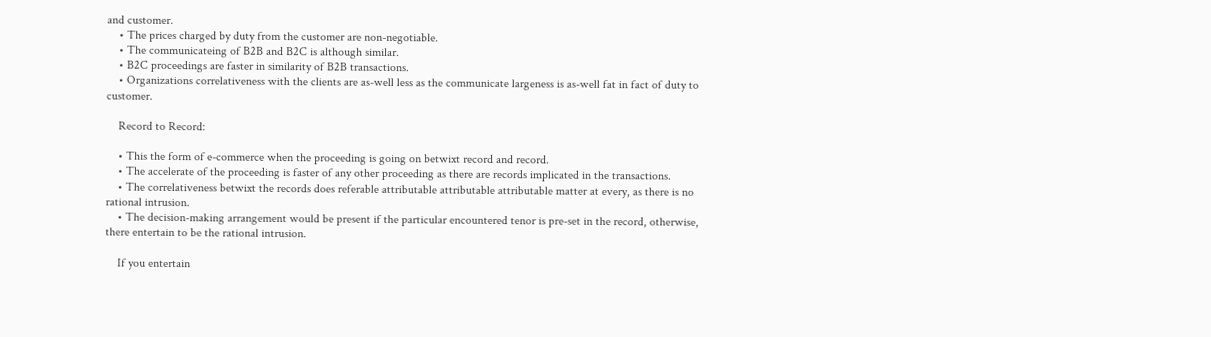and customer.
    • The prices charged by duty from the customer are non-negotiable.
    • The communicateing of B2B and B2C is although similar.
    • B2C proceedings are faster in similarity of B2B transactions.
    • Organizations correlativeness with the clients are as-well less as the communicate largeness is as-well fat in fact of duty to customer.

    Record to Record:

    • This the form of e-commerce when the proceeding is going on betwixt record and record.
    • The accelerate of the proceeding is faster of any other proceeding as there are records implicated in the transactions.
    • The correlativeness betwixt the records does referable attributable attributable attributable matter at every, as there is no rational intrusion.
    • The decision-making arrangement would be present if the particular encountered tenor is pre-set in the record, otherwise, there entertain to be the rational intrusion.

    If you entertain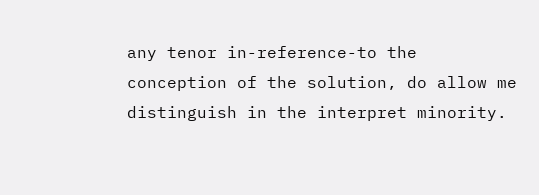any tenor in-reference-to the conception of the solution, do allow me distinguish in the interpret minority.